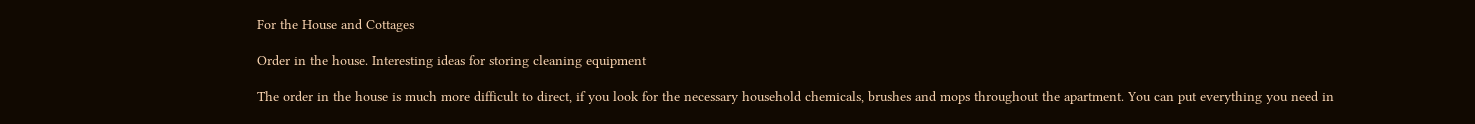For the House and Cottages

Order in the house. Interesting ideas for storing cleaning equipment

The order in the house is much more difficult to direct, if you look for the necessary household chemicals, brushes and mops throughout the apartment. You can put everything you need in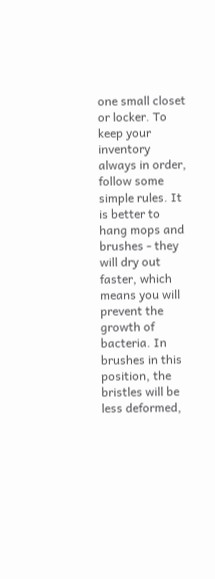one small closet or locker. To keep your inventory always in order, follow some simple rules. It is better to hang mops and brushes - they will dry out faster, which means you will prevent the growth of bacteria. In brushes in this position, the bristles will be less deformed,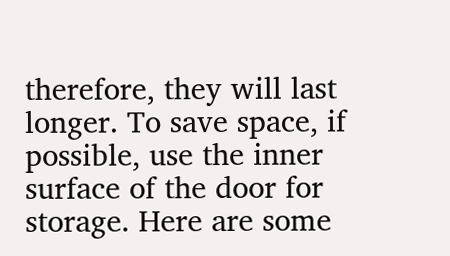therefore, they will last longer. To save space, if possible, use the inner surface of the door for storage. Here are some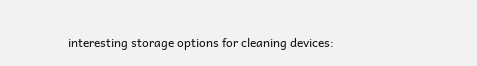interesting storage options for cleaning devices: